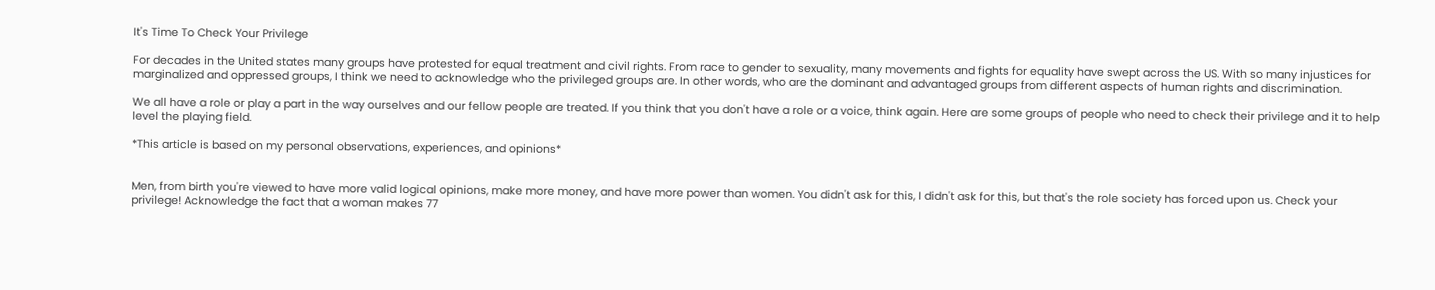It's Time To Check Your Privilege

For decades in the United states many groups have protested for equal treatment and civil rights. From race to gender to sexuality, many movements and fights for equality have swept across the US. With so many injustices for marginalized and oppressed groups, I think we need to acknowledge who the privileged groups are. In other words, who are the dominant and advantaged groups from different aspects of human rights and discrimination.

We all have a role or play a part in the way ourselves and our fellow people are treated. If you think that you don't have a role or a voice, think again. Here are some groups of people who need to check their privilege and it to help level the playing field.

*This article is based on my personal observations, experiences, and opinions*


Men, from birth you're viewed to have more valid logical opinions, make more money, and have more power than women. You didn't ask for this, I didn't ask for this, but that's the role society has forced upon us. Check your privilege! Acknowledge the fact that a woman makes 77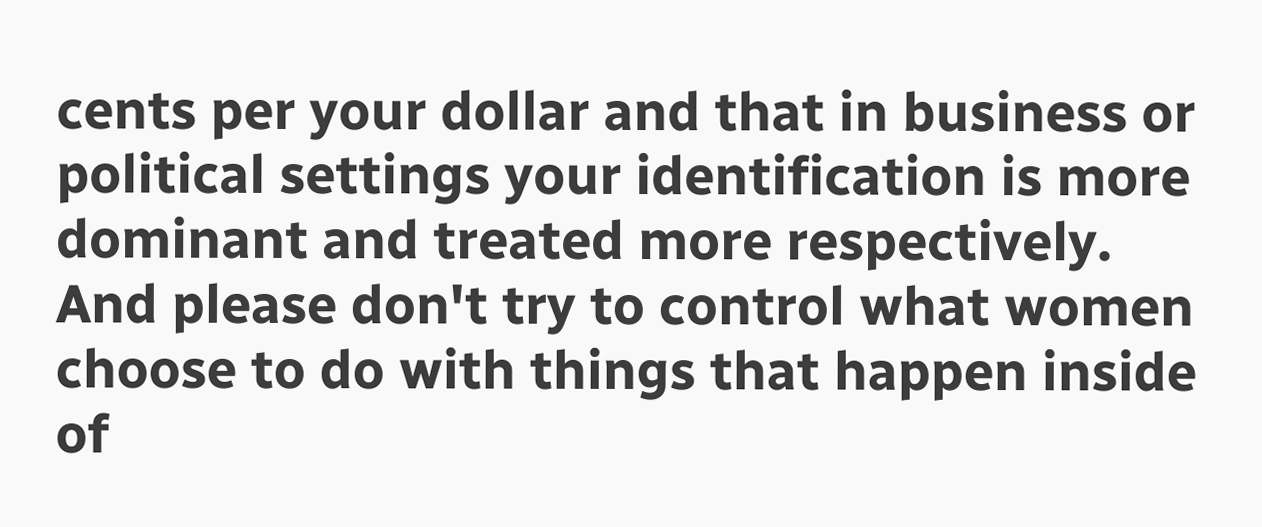cents per your dollar and that in business or political settings your identification is more dominant and treated more respectively. And please don't try to control what women choose to do with things that happen inside of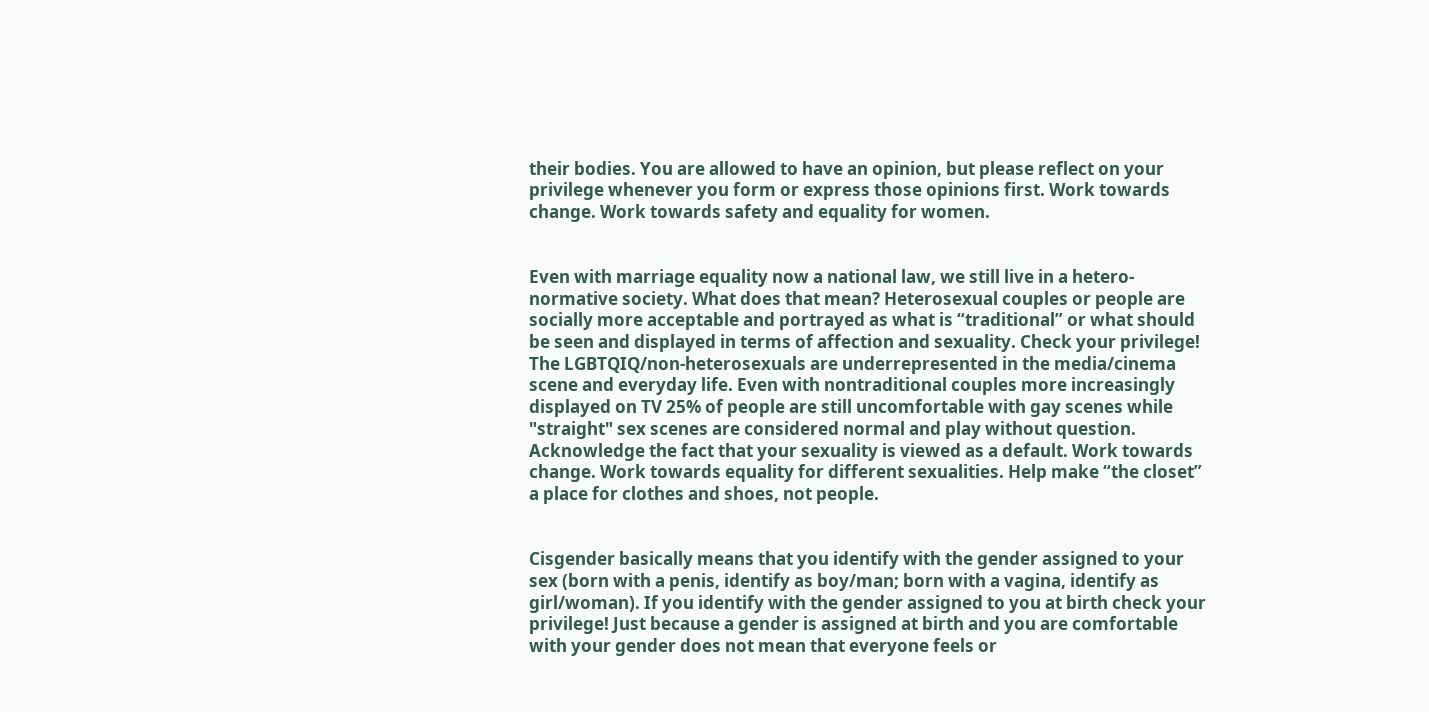their bodies. You are allowed to have an opinion, but please reflect on your privilege whenever you form or express those opinions first. Work towards change. Work towards safety and equality for women.


Even with marriage equality now a national law, we still live in a hetero-normative society. What does that mean? Heterosexual couples or people are socially more acceptable and portrayed as what is “traditional” or what should be seen and displayed in terms of affection and sexuality. Check your privilege! The LGBTQIQ/non-heterosexuals are underrepresented in the media/cinema scene and everyday life. Even with nontraditional couples more increasingly displayed on TV 25% of people are still uncomfortable with gay scenes while "straight" sex scenes are considered normal and play without question. Acknowledge the fact that your sexuality is viewed as a default. Work towards change. Work towards equality for different sexualities. Help make “the closet” a place for clothes and shoes, not people.


Cisgender basically means that you identify with the gender assigned to your sex (born with a penis, identify as boy/man; born with a vagina, identify as girl/woman). If you identify with the gender assigned to you at birth check your privilege! Just because a gender is assigned at birth and you are comfortable with your gender does not mean that everyone feels or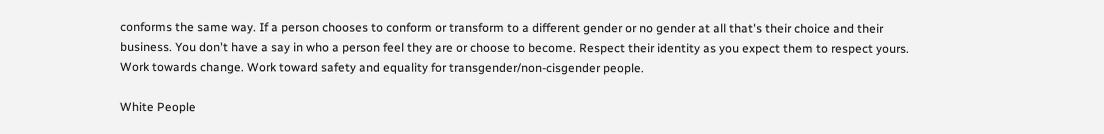conforms the same way. If a person chooses to conform or transform to a different gender or no gender at all that's their choice and their business. You don't have a say in who a person feel they are or choose to become. Respect their identity as you expect them to respect yours. Work towards change. Work toward safety and equality for transgender/non-cisgender people.

White People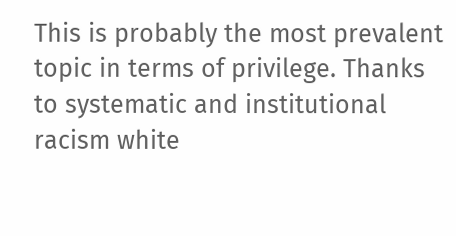This is probably the most prevalent topic in terms of privilege. Thanks to systematic and institutional racism white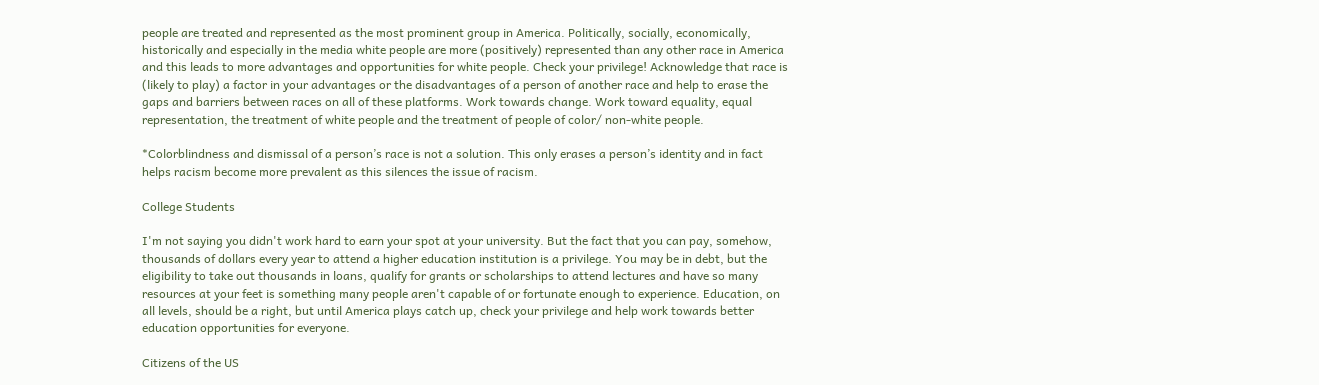people are treated and represented as the most prominent group in America. Politically, socially, economically, historically and especially in the media white people are more (positively) represented than any other race in America and this leads to more advantages and opportunities for white people. Check your privilege! Acknowledge that race is (likely to play) a factor in your advantages or the disadvantages of a person of another race and help to erase the gaps and barriers between races on all of these platforms. Work towards change. Work toward equality, equal representation, the treatment of white people and the treatment of people of color/ non-white people.

*Colorblindness and dismissal of a person’s race is not a solution. This only erases a person’s identity and in fact helps racism become more prevalent as this silences the issue of racism.

College Students

I'm not saying you didn't work hard to earn your spot at your university. But the fact that you can pay, somehow, thousands of dollars every year to attend a higher education institution is a privilege. You may be in debt, but the eligibility to take out thousands in loans, qualify for grants or scholarships to attend lectures and have so many resources at your feet is something many people aren't capable of or fortunate enough to experience. Education, on all levels, should be a right, but until America plays catch up, check your privilege and help work towards better education opportunities for everyone.

Citizens of the US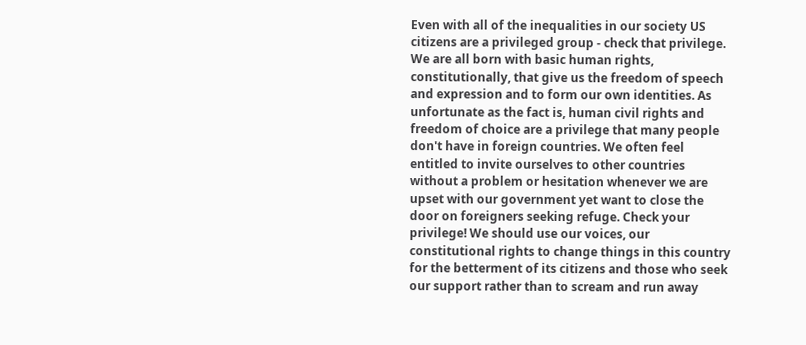Even with all of the inequalities in our society US citizens are a privileged group - check that privilege. We are all born with basic human rights, constitutionally, that give us the freedom of speech and expression and to form our own identities. As unfortunate as the fact is, human civil rights and freedom of choice are a privilege that many people don't have in foreign countries. We often feel entitled to invite ourselves to other countries without a problem or hesitation whenever we are upset with our government yet want to close the door on foreigners seeking refuge. Check your privilege! We should use our voices, our constitutional rights to change things in this country for the betterment of its citizens and those who seek our support rather than to scream and run away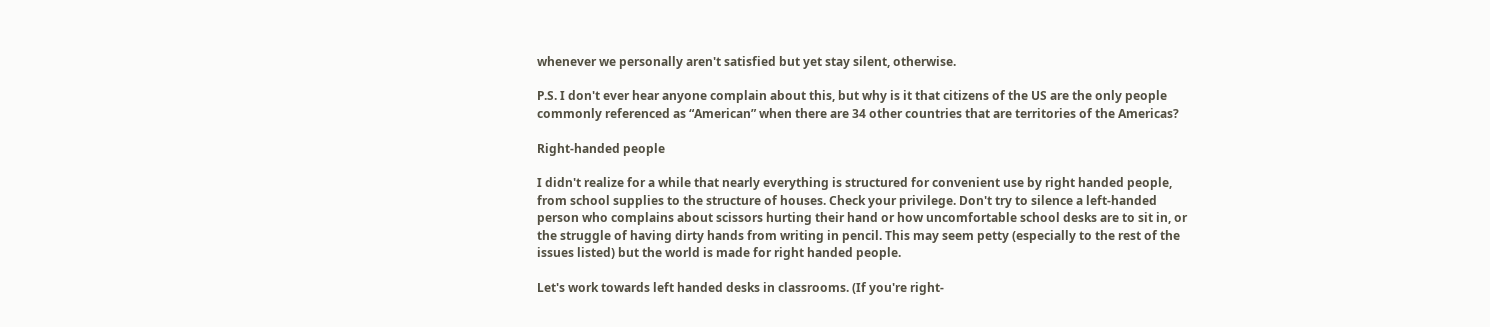whenever we personally aren't satisfied but yet stay silent, otherwise.

P.S. I don't ever hear anyone complain about this, but why is it that citizens of the US are the only people commonly referenced as “American” when there are 34 other countries that are territories of the Americas?

Right-handed people

I didn't realize for a while that nearly everything is structured for convenient use by right handed people, from school supplies to the structure of houses. Check your privilege. Don't try to silence a left-handed person who complains about scissors hurting their hand or how uncomfortable school desks are to sit in, or the struggle of having dirty hands from writing in pencil. This may seem petty (especially to the rest of the issues listed) but the world is made for right handed people.

Let's work towards left handed desks in classrooms. (If you're right-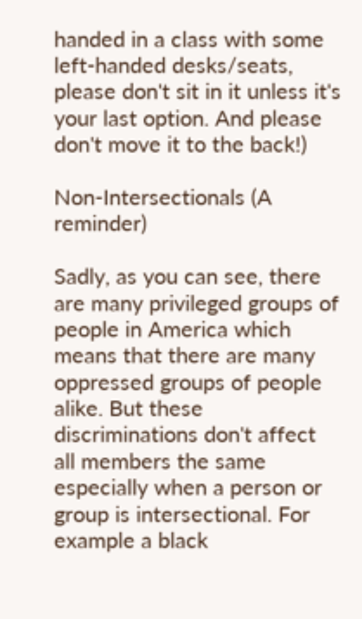handed in a class with some left-handed desks/seats, please don't sit in it unless it's your last option. And please don't move it to the back!)

Non-Intersectionals (A reminder)

Sadly, as you can see, there are many privileged groups of people in America which means that there are many oppressed groups of people alike. But these discriminations don't affect all members the same especially when a person or group is intersectional. For example a black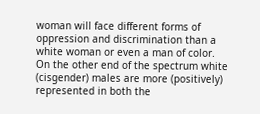woman will face different forms of oppression and discrimination than a white woman or even a man of color. On the other end of the spectrum white (cisgender) males are more (positively) represented in both the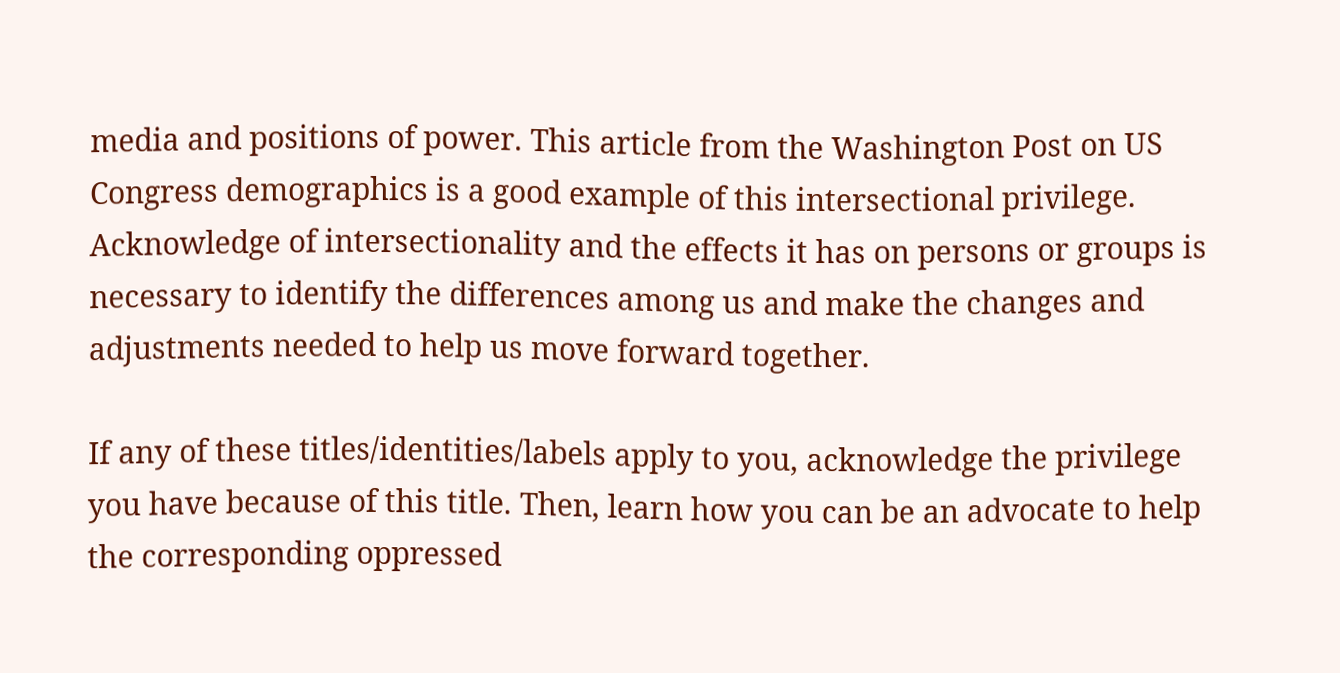media and positions of power. This article from the Washington Post on US Congress demographics is a good example of this intersectional privilege. Acknowledge of intersectionality and the effects it has on persons or groups is necessary to identify the differences among us and make the changes and adjustments needed to help us move forward together.

If any of these titles/identities/labels apply to you, acknowledge the privilege you have because of this title. Then, learn how you can be an advocate to help the corresponding oppressed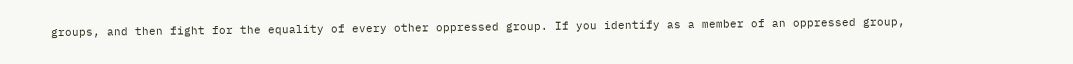groups, and then fight for the equality of every other oppressed group. If you identify as a member of an oppressed group,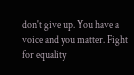don't give up. You have a voice and you matter. Fight for equality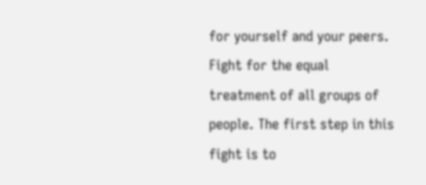for yourself and your peers. Fight for the equal treatment of all groups of people. The first step in this fight is to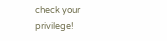check your privilege!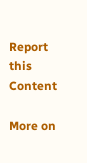Report this Content

More on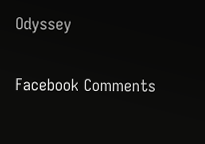Odyssey

Facebook Comments